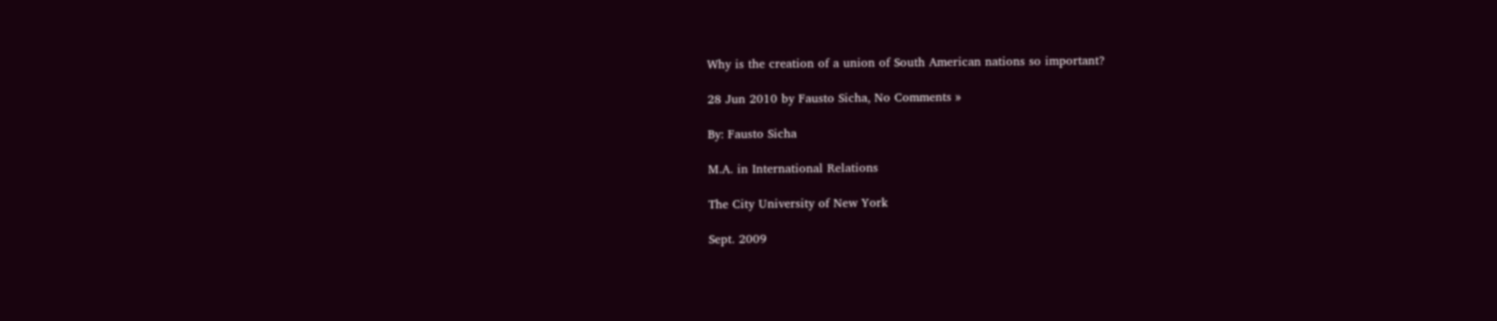Why is the creation of a union of South American nations so important?

28 Jun 2010 by Fausto Sicha, No Comments »

By: Fausto Sicha

M.A. in International Relations

The City University of New York

Sept. 2009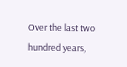Over the last two hundred years,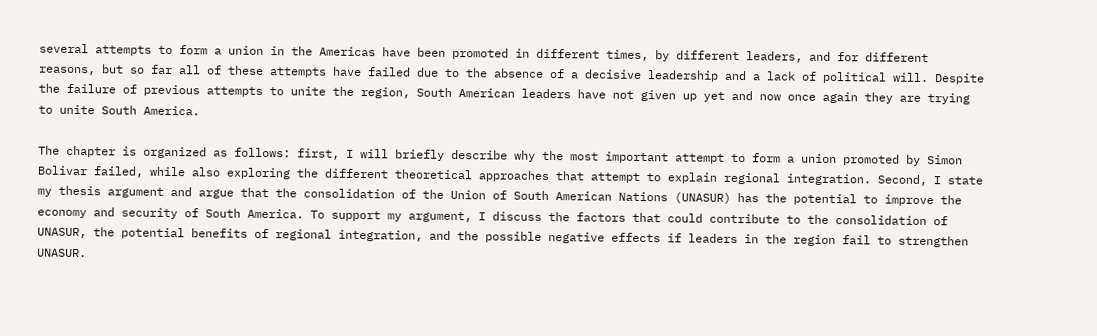several attempts to form a union in the Americas have been promoted in different times, by different leaders, and for different reasons, but so far all of these attempts have failed due to the absence of a decisive leadership and a lack of political will. Despite the failure of previous attempts to unite the region, South American leaders have not given up yet and now once again they are trying to unite South America.

The chapter is organized as follows: first, I will briefly describe why the most important attempt to form a union promoted by Simon Bolivar failed, while also exploring the different theoretical approaches that attempt to explain regional integration. Second, I state my thesis argument and argue that the consolidation of the Union of South American Nations (UNASUR) has the potential to improve the economy and security of South America. To support my argument, I discuss the factors that could contribute to the consolidation of UNASUR, the potential benefits of regional integration, and the possible negative effects if leaders in the region fail to strengthen UNASUR.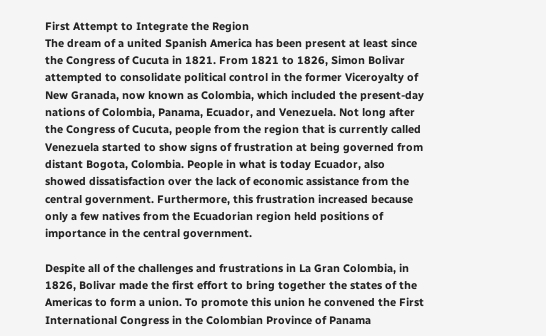First Attempt to Integrate the Region
The dream of a united Spanish America has been present at least since the Congress of Cucuta in 1821. From 1821 to 1826, Simon Bolivar attempted to consolidate political control in the former Viceroyalty of New Granada, now known as Colombia, which included the present-day nations of Colombia, Panama, Ecuador, and Venezuela. Not long after the Congress of Cucuta, people from the region that is currently called Venezuela started to show signs of frustration at being governed from distant Bogota, Colombia. People in what is today Ecuador, also showed dissatisfaction over the lack of economic assistance from the central government. Furthermore, this frustration increased because only a few natives from the Ecuadorian region held positions of importance in the central government.

Despite all of the challenges and frustrations in La Gran Colombia, in 1826, Bolivar made the first effort to bring together the states of the Americas to form a union. To promote this union he convened the First International Congress in the Colombian Province of Panama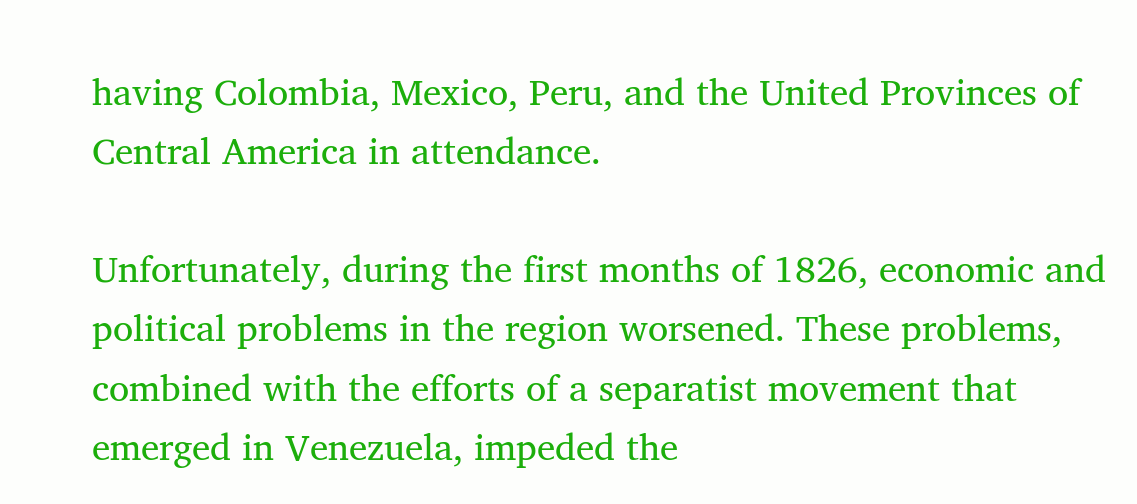having Colombia, Mexico, Peru, and the United Provinces of Central America in attendance.

Unfortunately, during the first months of 1826, economic and political problems in the region worsened. These problems, combined with the efforts of a separatist movement that emerged in Venezuela, impeded the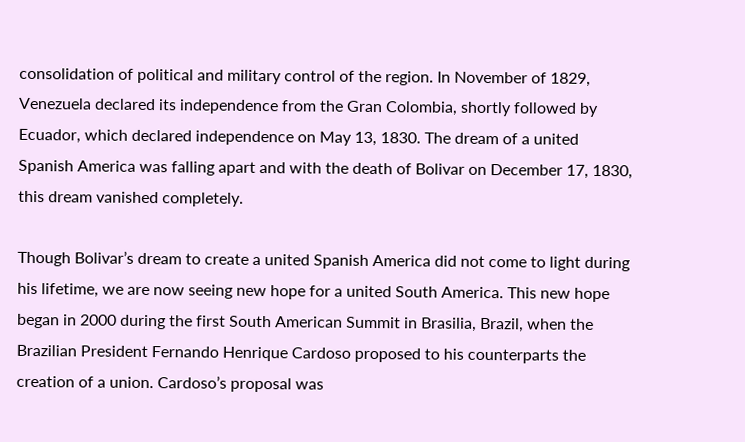consolidation of political and military control of the region. In November of 1829, Venezuela declared its independence from the Gran Colombia, shortly followed by Ecuador, which declared independence on May 13, 1830. The dream of a united Spanish America was falling apart and with the death of Bolivar on December 17, 1830, this dream vanished completely.

Though Bolivar’s dream to create a united Spanish America did not come to light during his lifetime, we are now seeing new hope for a united South America. This new hope began in 2000 during the first South American Summit in Brasilia, Brazil, when the Brazilian President Fernando Henrique Cardoso proposed to his counterparts the creation of a union. Cardoso’s proposal was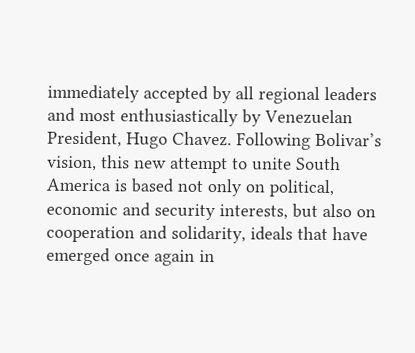immediately accepted by all regional leaders and most enthusiastically by Venezuelan President, Hugo Chavez. Following Bolivar’s vision, this new attempt to unite South America is based not only on political, economic and security interests, but also on cooperation and solidarity, ideals that have emerged once again in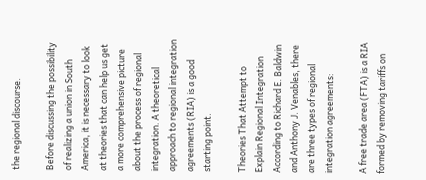the regional discourse.

Before discussing the possibility of realizing a union in South America, it is necessary to look at theories that can help us get a more comprehensive picture about the process of regional integration. A theoretical approach to regional integration agreements (RIA) is a good starting point.

Theories That Attempt to Explain Regional Integration
According to Richard E. Baldwin and Anthony J. Venables, there are three types of regional integration agreements:

A free trade area (FTA) is a RIA formed by removing tariffs on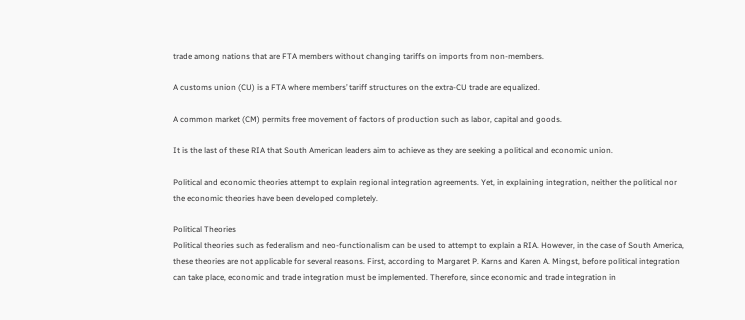trade among nations that are FTA members without changing tariffs on imports from non-members.

A customs union (CU) is a FTA where members’ tariff structures on the extra-CU trade are equalized.

A common market (CM) permits free movement of factors of production such as labor, capital and goods.

It is the last of these RIA that South American leaders aim to achieve as they are seeking a political and economic union.

Political and economic theories attempt to explain regional integration agreements. Yet, in explaining integration, neither the political nor the economic theories have been developed completely.

Political Theories
Political theories such as federalism and neo-functionalism can be used to attempt to explain a RIA. However, in the case of South America, these theories are not applicable for several reasons. First, according to Margaret P. Karns and Karen A. Mingst, before political integration can take place, economic and trade integration must be implemented. Therefore, since economic and trade integration in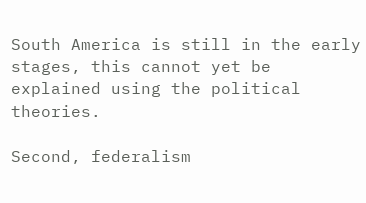South America is still in the early stages, this cannot yet be explained using the political theories.

Second, federalism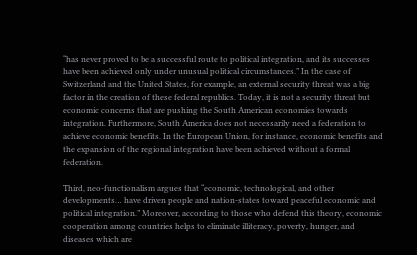“has never proved to be a successful route to political integration, and its successes have been achieved only under unusual political circumstances.” In the case of Switzerland and the United States, for example, an external security threat was a big factor in the creation of these federal republics. Today, it is not a security threat but economic concerns that are pushing the South American economies towards integration. Furthermore, South America does not necessarily need a federation to achieve economic benefits. In the European Union, for instance, economic benefits and the expansion of the regional integration have been achieved without a formal federation.

Third, neo-functionalism argues that “economic, technological, and other developments… have driven people and nation-states toward peaceful economic and political integration.” Moreover, according to those who defend this theory, economic cooperation among countries helps to eliminate illiteracy, poverty, hunger, and diseases which are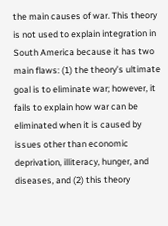the main causes of war. This theory is not used to explain integration in South America because it has two main flaws: (1) the theory’s ultimate goal is to eliminate war; however, it fails to explain how war can be eliminated when it is caused by issues other than economic deprivation, illiteracy, hunger, and diseases, and (2) this theory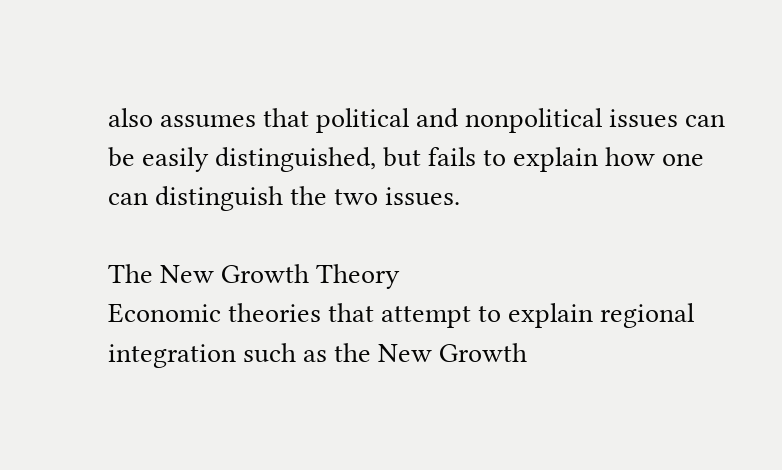also assumes that political and nonpolitical issues can be easily distinguished, but fails to explain how one can distinguish the two issues.

The New Growth Theory
Economic theories that attempt to explain regional integration such as the New Growth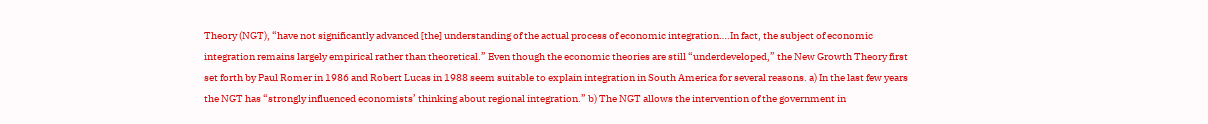Theory (NGT), “have not significantly advanced [the] understanding of the actual process of economic integration….In fact, the subject of economic integration remains largely empirical rather than theoretical.” Even though the economic theories are still “underdeveloped,” the New Growth Theory first set forth by Paul Romer in 1986 and Robert Lucas in 1988 seem suitable to explain integration in South America for several reasons. a) In the last few years the NGT has “strongly influenced economists’ thinking about regional integration.” b) The NGT allows the intervention of the government in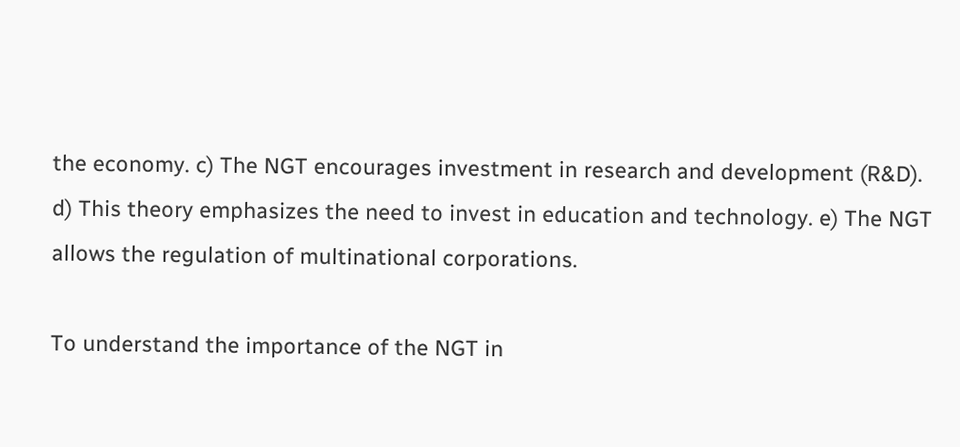the economy. c) The NGT encourages investment in research and development (R&D). d) This theory emphasizes the need to invest in education and technology. e) The NGT allows the regulation of multinational corporations.

To understand the importance of the NGT in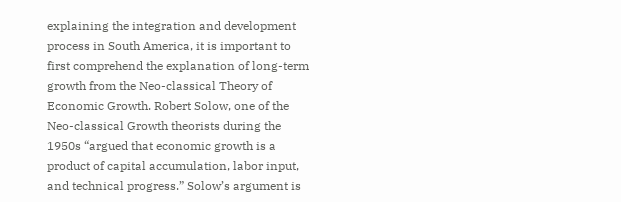explaining the integration and development process in South America, it is important to first comprehend the explanation of long-term growth from the Neo-classical Theory of Economic Growth. Robert Solow, one of the Neo-classical Growth theorists during the 1950s “argued that economic growth is a product of capital accumulation, labor input, and technical progress.” Solow’s argument is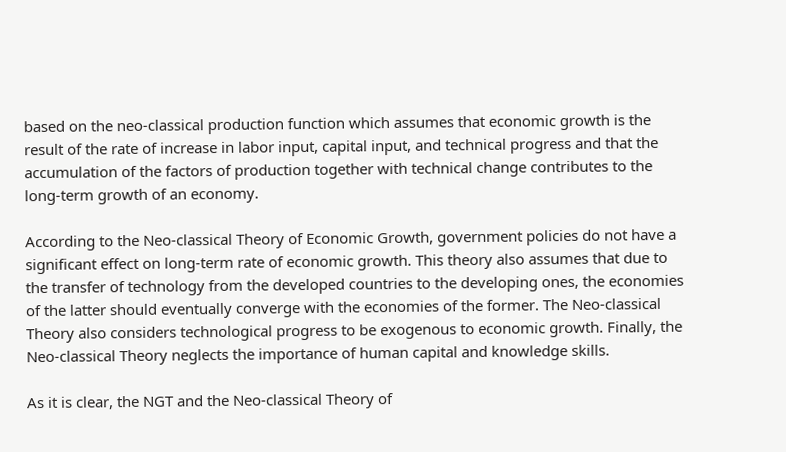based on the neo-classical production function which assumes that economic growth is the result of the rate of increase in labor input, capital input, and technical progress and that the accumulation of the factors of production together with technical change contributes to the long-term growth of an economy.

According to the Neo-classical Theory of Economic Growth, government policies do not have a significant effect on long-term rate of economic growth. This theory also assumes that due to the transfer of technology from the developed countries to the developing ones, the economies of the latter should eventually converge with the economies of the former. The Neo-classical Theory also considers technological progress to be exogenous to economic growth. Finally, the Neo-classical Theory neglects the importance of human capital and knowledge skills.

As it is clear, the NGT and the Neo-classical Theory of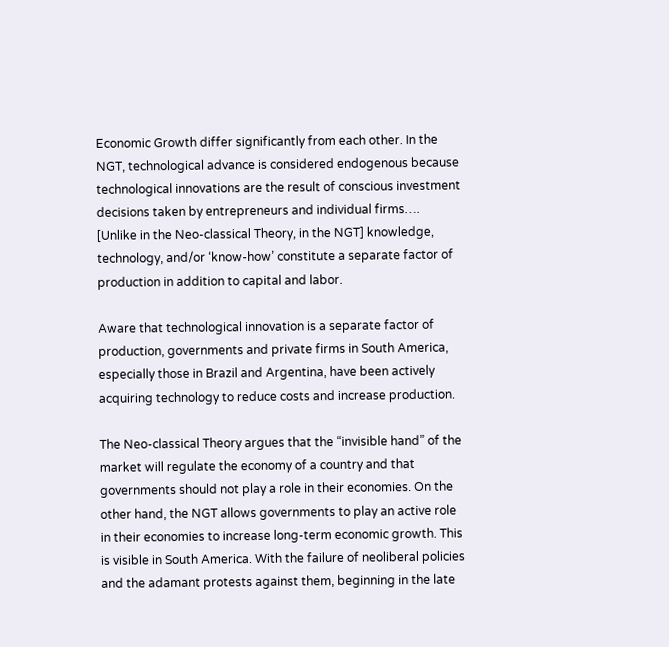Economic Growth differ significantly from each other. In the NGT, technological advance is considered endogenous because technological innovations are the result of conscious investment decisions taken by entrepreneurs and individual firms…. [Unlike in the Neo-classical Theory, in the NGT] knowledge, technology, and/or ‘know-how’ constitute a separate factor of production in addition to capital and labor.

Aware that technological innovation is a separate factor of production, governments and private firms in South America, especially those in Brazil and Argentina, have been actively acquiring technology to reduce costs and increase production.

The Neo-classical Theory argues that the “invisible hand” of the market will regulate the economy of a country and that governments should not play a role in their economies. On the other hand, the NGT allows governments to play an active role in their economies to increase long-term economic growth. This is visible in South America. With the failure of neoliberal policies and the adamant protests against them, beginning in the late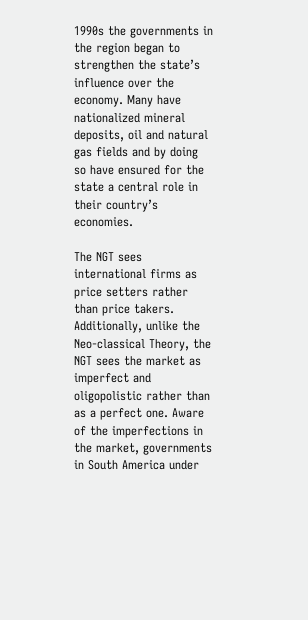1990s the governments in the region began to strengthen the state’s influence over the economy. Many have nationalized mineral deposits, oil and natural gas fields and by doing so have ensured for the state a central role in their country’s economies.

The NGT sees international firms as price setters rather than price takers. Additionally, unlike the Neo-classical Theory, the NGT sees the market as imperfect and oligopolistic rather than as a perfect one. Aware of the imperfections in the market, governments in South America under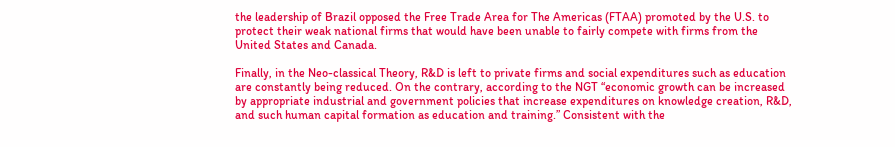the leadership of Brazil opposed the Free Trade Area for The Americas (FTAA) promoted by the U.S. to protect their weak national firms that would have been unable to fairly compete with firms from the United States and Canada.

Finally, in the Neo-classical Theory, R&D is left to private firms and social expenditures such as education are constantly being reduced. On the contrary, according to the NGT “economic growth can be increased by appropriate industrial and government policies that increase expenditures on knowledge creation, R&D, and such human capital formation as education and training.” Consistent with the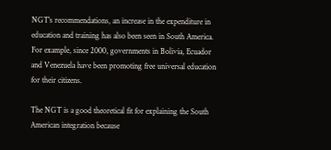NGT’s recommendations, an increase in the expenditure in education and training has also been seen in South America. For example, since 2000, governments in Bolivia, Ecuador and Venezuela have been promoting free universal education for their citizens.

The NGT is a good theoretical fit for explaining the South American integration because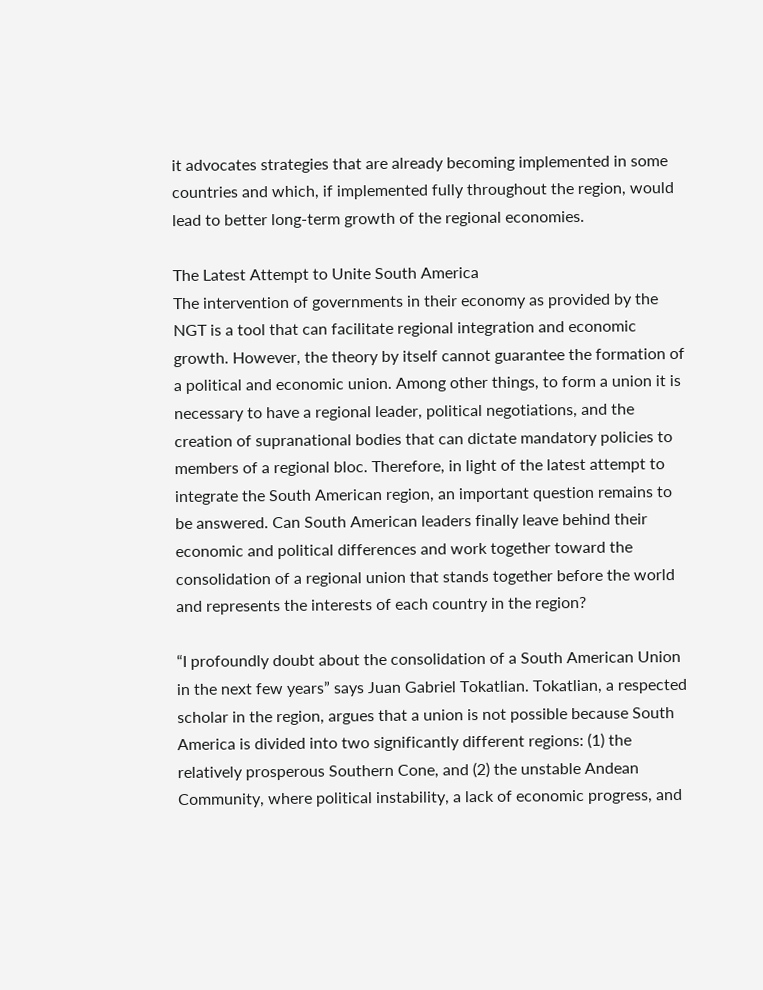it advocates strategies that are already becoming implemented in some countries and which, if implemented fully throughout the region, would lead to better long-term growth of the regional economies.

The Latest Attempt to Unite South America
The intervention of governments in their economy as provided by the NGT is a tool that can facilitate regional integration and economic growth. However, the theory by itself cannot guarantee the formation of a political and economic union. Among other things, to form a union it is necessary to have a regional leader, political negotiations, and the creation of supranational bodies that can dictate mandatory policies to members of a regional bloc. Therefore, in light of the latest attempt to integrate the South American region, an important question remains to be answered. Can South American leaders finally leave behind their economic and political differences and work together toward the consolidation of a regional union that stands together before the world and represents the interests of each country in the region?

“I profoundly doubt about the consolidation of a South American Union in the next few years” says Juan Gabriel Tokatlian. Tokatlian, a respected scholar in the region, argues that a union is not possible because South America is divided into two significantly different regions: (1) the relatively prosperous Southern Cone, and (2) the unstable Andean Community, where political instability, a lack of economic progress, and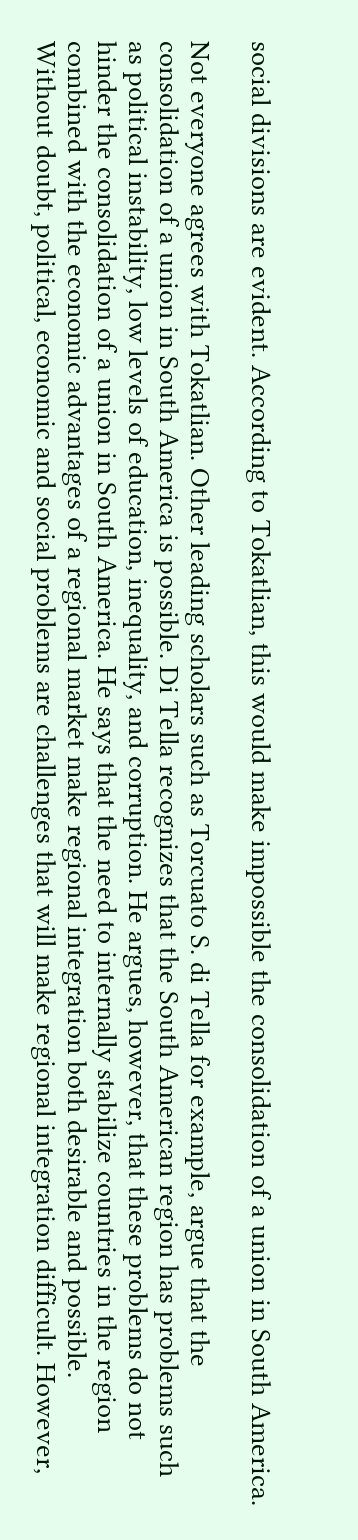social divisions are evident. According to Tokatlian, this would make impossible the consolidation of a union in South America.

Not everyone agrees with Tokatlian. Other leading scholars such as Torcuato S. di Tella for example, argue that the consolidation of a union in South America is possible. Di Tella recognizes that the South American region has problems such as political instability, low levels of education, inequality, and corruption. He argues, however, that these problems do not hinder the consolidation of a union in South America. He says that the need to internally stabilize countries in the region combined with the economic advantages of a regional market make regional integration both desirable and possible.
Without doubt, political, economic and social problems are challenges that will make regional integration difficult. However,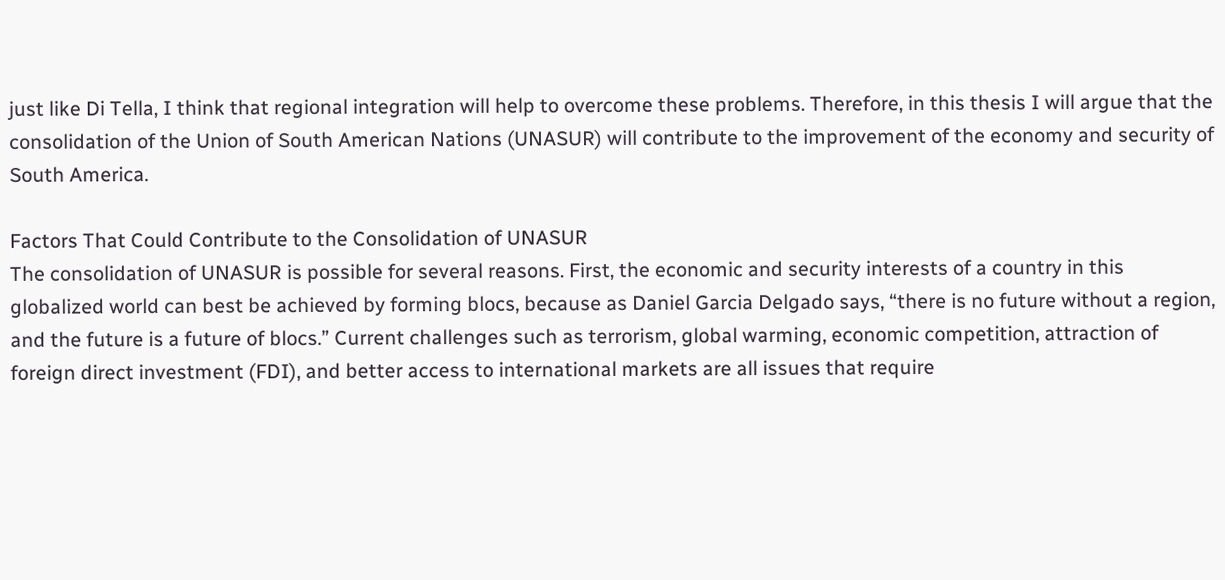just like Di Tella, I think that regional integration will help to overcome these problems. Therefore, in this thesis I will argue that the consolidation of the Union of South American Nations (UNASUR) will contribute to the improvement of the economy and security of South America.

Factors That Could Contribute to the Consolidation of UNASUR
The consolidation of UNASUR is possible for several reasons. First, the economic and security interests of a country in this globalized world can best be achieved by forming blocs, because as Daniel Garcia Delgado says, “there is no future without a region, and the future is a future of blocs.” Current challenges such as terrorism, global warming, economic competition, attraction of foreign direct investment (FDI), and better access to international markets are all issues that require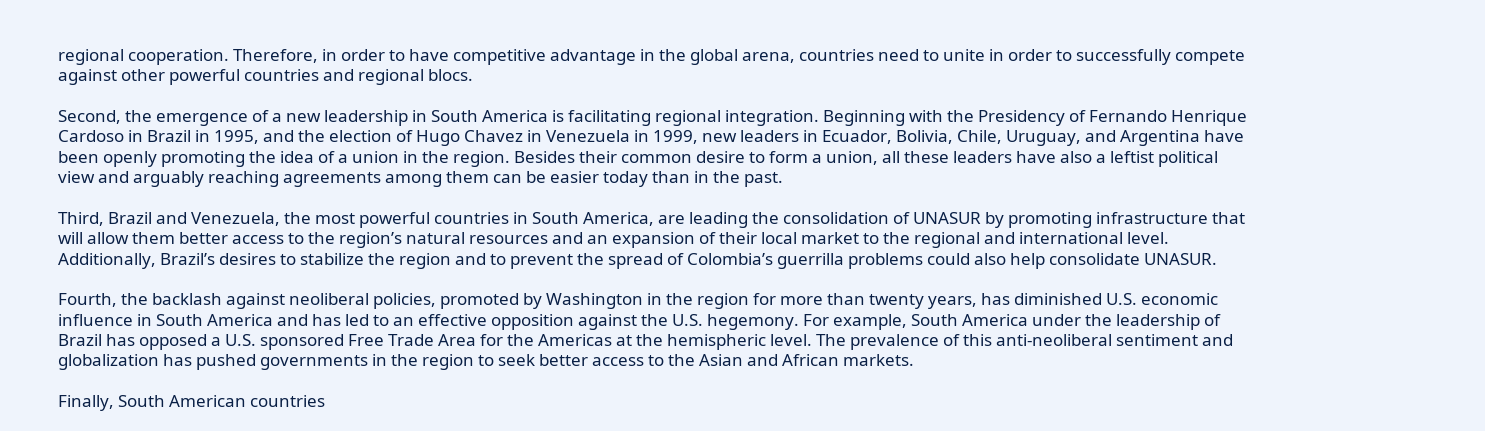regional cooperation. Therefore, in order to have competitive advantage in the global arena, countries need to unite in order to successfully compete against other powerful countries and regional blocs.

Second, the emergence of a new leadership in South America is facilitating regional integration. Beginning with the Presidency of Fernando Henrique Cardoso in Brazil in 1995, and the election of Hugo Chavez in Venezuela in 1999, new leaders in Ecuador, Bolivia, Chile, Uruguay, and Argentina have been openly promoting the idea of a union in the region. Besides their common desire to form a union, all these leaders have also a leftist political view and arguably reaching agreements among them can be easier today than in the past.

Third, Brazil and Venezuela, the most powerful countries in South America, are leading the consolidation of UNASUR by promoting infrastructure that will allow them better access to the region’s natural resources and an expansion of their local market to the regional and international level. Additionally, Brazil’s desires to stabilize the region and to prevent the spread of Colombia’s guerrilla problems could also help consolidate UNASUR.

Fourth, the backlash against neoliberal policies, promoted by Washington in the region for more than twenty years, has diminished U.S. economic influence in South America and has led to an effective opposition against the U.S. hegemony. For example, South America under the leadership of Brazil has opposed a U.S. sponsored Free Trade Area for the Americas at the hemispheric level. The prevalence of this anti-neoliberal sentiment and globalization has pushed governments in the region to seek better access to the Asian and African markets.

Finally, South American countries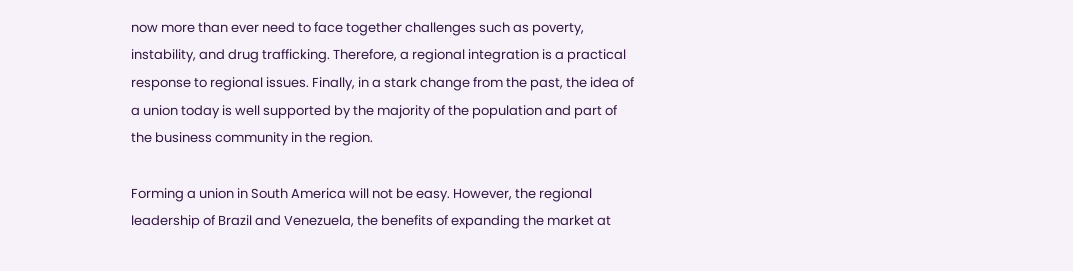now more than ever need to face together challenges such as poverty, instability, and drug trafficking. Therefore, a regional integration is a practical response to regional issues. Finally, in a stark change from the past, the idea of a union today is well supported by the majority of the population and part of the business community in the region.

Forming a union in South America will not be easy. However, the regional leadership of Brazil and Venezuela, the benefits of expanding the market at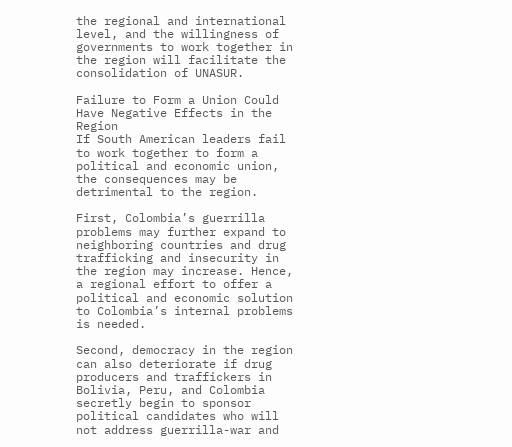the regional and international level, and the willingness of governments to work together in the region will facilitate the consolidation of UNASUR.

Failure to Form a Union Could Have Negative Effects in the Region
If South American leaders fail to work together to form a political and economic union, the consequences may be detrimental to the region.

First, Colombia’s guerrilla problems may further expand to neighboring countries and drug trafficking and insecurity in the region may increase. Hence, a regional effort to offer a political and economic solution to Colombia’s internal problems is needed.

Second, democracy in the region can also deteriorate if drug producers and traffickers in Bolivia, Peru, and Colombia secretly begin to sponsor political candidates who will not address guerrilla-war and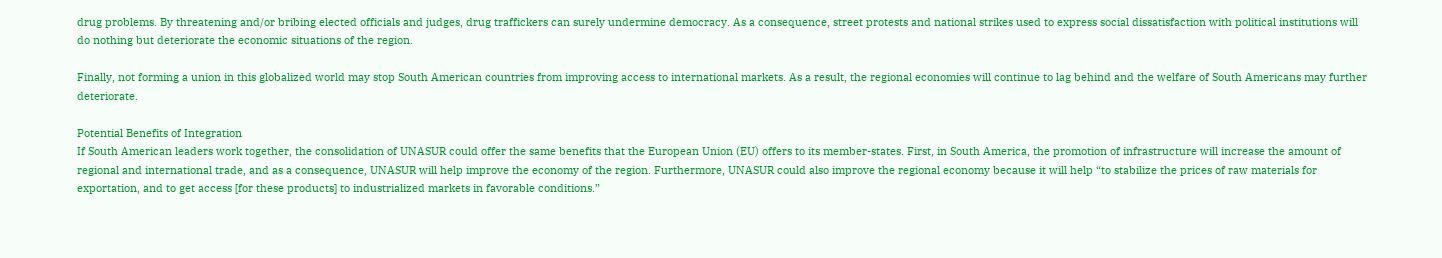drug problems. By threatening and/or bribing elected officials and judges, drug traffickers can surely undermine democracy. As a consequence, street protests and national strikes used to express social dissatisfaction with political institutions will do nothing but deteriorate the economic situations of the region.

Finally, not forming a union in this globalized world may stop South American countries from improving access to international markets. As a result, the regional economies will continue to lag behind and the welfare of South Americans may further deteriorate.

Potential Benefits of Integration
If South American leaders work together, the consolidation of UNASUR could offer the same benefits that the European Union (EU) offers to its member-states. First, in South America, the promotion of infrastructure will increase the amount of regional and international trade, and as a consequence, UNASUR will help improve the economy of the region. Furthermore, UNASUR could also improve the regional economy because it will help “to stabilize the prices of raw materials for exportation, and to get access [for these products] to industrialized markets in favorable conditions.”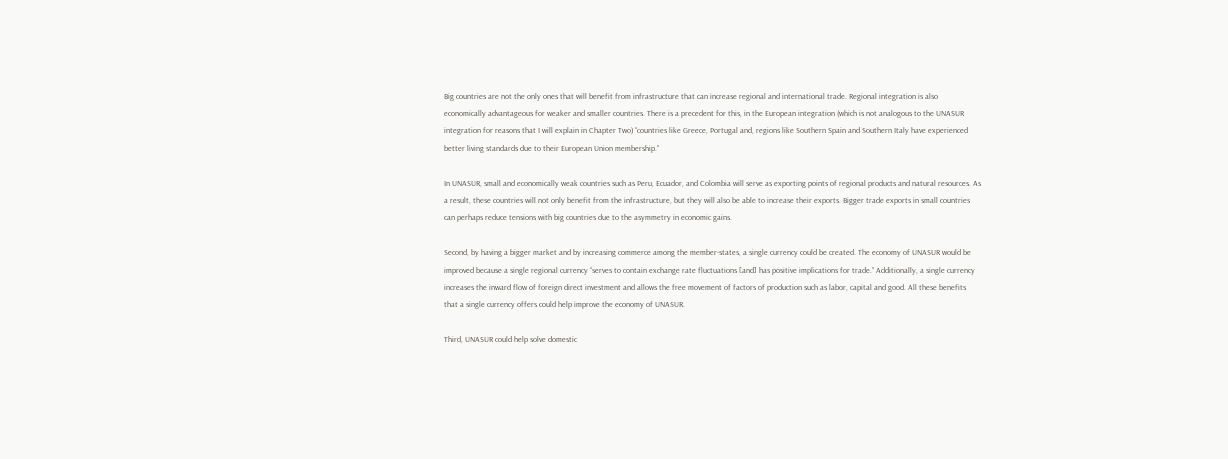Big countries are not the only ones that will benefit from infrastructure that can increase regional and international trade. Regional integration is also economically advantageous for weaker and smaller countries. There is a precedent for this, in the European integration (which is not analogous to the UNASUR integration for reasons that I will explain in Chapter Two) “countries like Greece, Portugal and, regions like Southern Spain and Southern Italy have experienced better living standards due to their European Union membership.”

In UNASUR, small and economically weak countries such as Peru, Ecuador, and Colombia will serve as exporting points of regional products and natural resources. As a result, these countries will not only benefit from the infrastructure, but they will also be able to increase their exports. Bigger trade exports in small countries can perhaps reduce tensions with big countries due to the asymmetry in economic gains.

Second, by having a bigger market and by increasing commerce among the member-states, a single currency could be created. The economy of UNASUR would be improved because a single regional currency “serves to contain exchange rate fluctuations [and] has positive implications for trade.” Additionally, a single currency increases the inward flow of foreign direct investment and allows the free movement of factors of production such as labor, capital and good. All these benefits that a single currency offers could help improve the economy of UNASUR.

Third, UNASUR could help solve domestic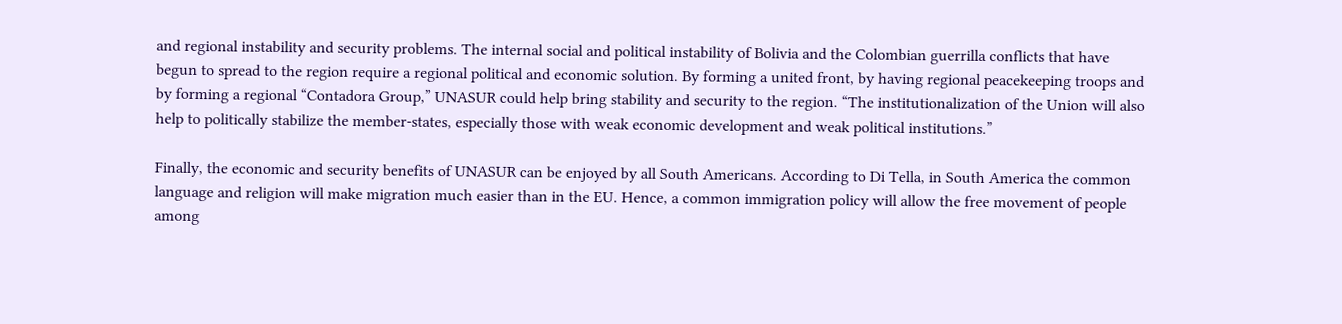and regional instability and security problems. The internal social and political instability of Bolivia and the Colombian guerrilla conflicts that have begun to spread to the region require a regional political and economic solution. By forming a united front, by having regional peacekeeping troops and by forming a regional “Contadora Group,” UNASUR could help bring stability and security to the region. “The institutionalization of the Union will also help to politically stabilize the member-states, especially those with weak economic development and weak political institutions.”

Finally, the economic and security benefits of UNASUR can be enjoyed by all South Americans. According to Di Tella, in South America the common language and religion will make migration much easier than in the EU. Hence, a common immigration policy will allow the free movement of people among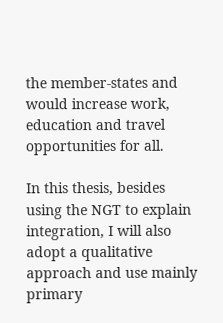the member-states and would increase work, education and travel opportunities for all.

In this thesis, besides using the NGT to explain integration, I will also adopt a qualitative approach and use mainly primary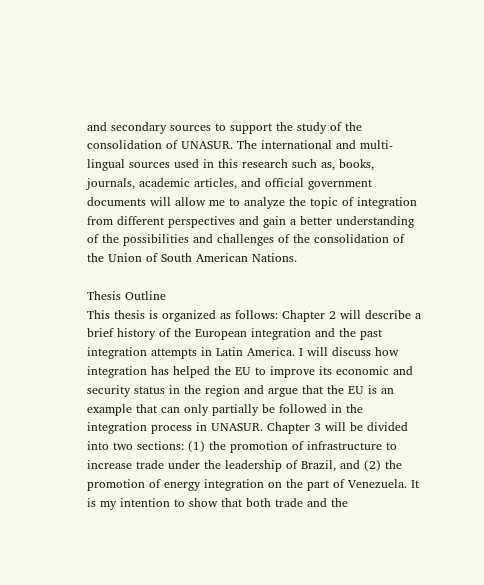and secondary sources to support the study of the consolidation of UNASUR. The international and multi-lingual sources used in this research such as, books, journals, academic articles, and official government documents will allow me to analyze the topic of integration from different perspectives and gain a better understanding of the possibilities and challenges of the consolidation of the Union of South American Nations.

Thesis Outline
This thesis is organized as follows: Chapter 2 will describe a brief history of the European integration and the past integration attempts in Latin America. I will discuss how integration has helped the EU to improve its economic and security status in the region and argue that the EU is an example that can only partially be followed in the integration process in UNASUR. Chapter 3 will be divided into two sections: (1) the promotion of infrastructure to increase trade under the leadership of Brazil, and (2) the promotion of energy integration on the part of Venezuela. It is my intention to show that both trade and the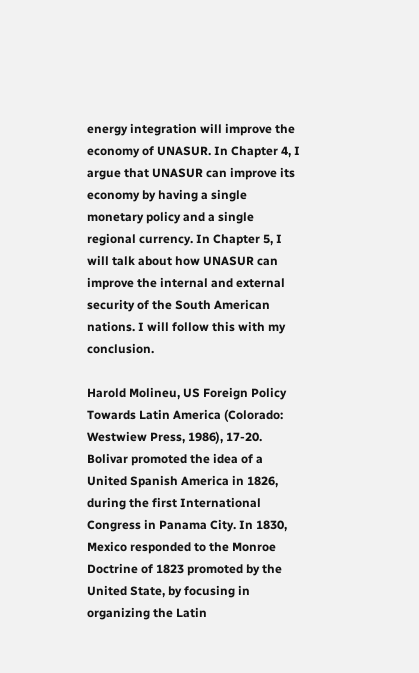energy integration will improve the economy of UNASUR. In Chapter 4, I argue that UNASUR can improve its economy by having a single monetary policy and a single regional currency. In Chapter 5, I will talk about how UNASUR can improve the internal and external security of the South American nations. I will follow this with my conclusion.

Harold Molineu, US Foreign Policy Towards Latin America (Colorado: Westwiew Press, 1986), 17-20. Bolivar promoted the idea of a United Spanish America in 1826, during the first International Congress in Panama City. In 1830, Mexico responded to the Monroe Doctrine of 1823 promoted by the United State, by focusing in organizing the Latin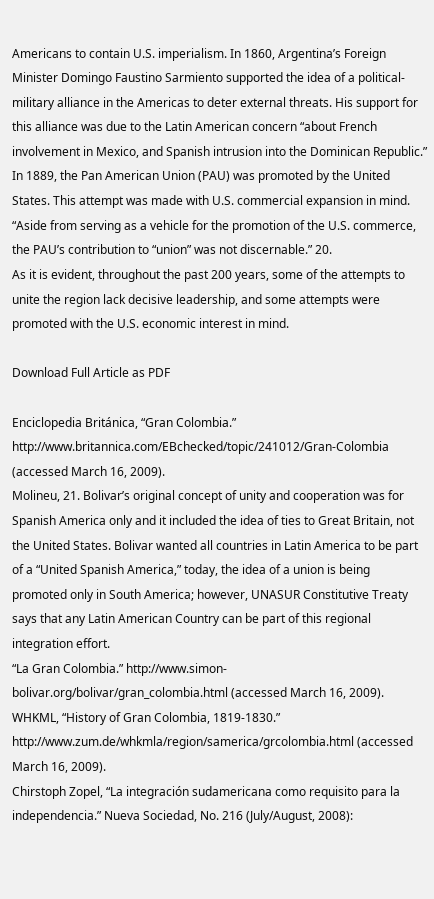Americans to contain U.S. imperialism. In 1860, Argentina’s Foreign Minister Domingo Faustino Sarmiento supported the idea of a political-military alliance in the Americas to deter external threats. His support for this alliance was due to the Latin American concern “about French involvement in Mexico, and Spanish intrusion into the Dominican Republic.” In 1889, the Pan American Union (PAU) was promoted by the United States. This attempt was made with U.S. commercial expansion in mind. “Aside from serving as a vehicle for the promotion of the U.S. commerce, the PAU’s contribution to “union” was not discernable.” 20.
As it is evident, throughout the past 200 years, some of the attempts to unite the region lack decisive leadership, and some attempts were promoted with the U.S. economic interest in mind.

Download Full Article as PDF

Enciclopedia Británica, “Gran Colombia.” http://www.britannica.com/EBchecked/topic/241012/Gran-Colombia (accessed March 16, 2009).
Molineu, 21. Bolivar’s original concept of unity and cooperation was for Spanish America only and it included the idea of ties to Great Britain, not the United States. Bolivar wanted all countries in Latin America to be part of a “United Spanish America,” today, the idea of a union is being promoted only in South America; however, UNASUR Constitutive Treaty says that any Latin American Country can be part of this regional integration effort.
“La Gran Colombia.” http://www.simon-bolivar.org/bolivar/gran_colombia.html (accessed March 16, 2009).
WHKML, “History of Gran Colombia, 1819-1830.” http://www.zum.de/whkmla/region/samerica/grcolombia.html (accessed March 16, 2009).
Chirstoph Zopel, “La integración sudamericana como requisito para la independencia.” Nueva Sociedad, No. 216 (July/August, 2008):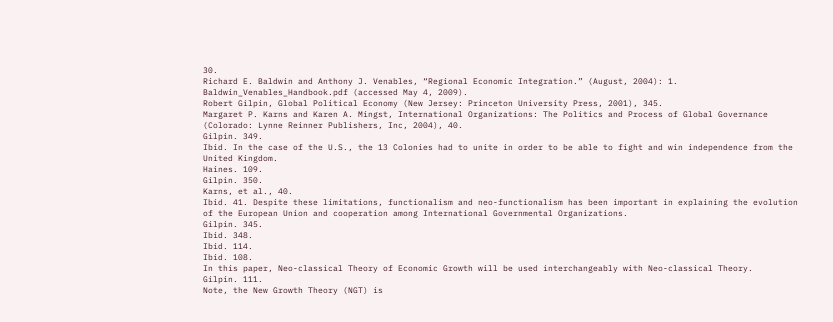30.
Richard E. Baldwin and Anthony J. Venables, “Regional Economic Integration.” (August, 2004): 1. Baldwin_Venables_Handbook.pdf (accessed May 4, 2009).
Robert Gilpin, Global Political Economy (New Jersey: Princeton University Press, 2001), 345.
Margaret P. Karns and Karen A. Mingst, International Organizations: The Politics and Process of Global Governance (Colorado: Lynne Reinner Publishers, Inc, 2004), 40.
Gilpin. 349.
Ibid. In the case of the U.S., the 13 Colonies had to unite in order to be able to fight and win independence from the United Kingdom.
Haines. 109.
Gilpin. 350.
Karns, et al., 40.
Ibid. 41. Despite these limitations, functionalism and neo-functionalism has been important in explaining the evolution of the European Union and cooperation among International Governmental Organizations.
Gilpin. 345.
Ibid. 348.
Ibid. 114.
Ibid. 108.
In this paper, Neo-classical Theory of Economic Growth will be used interchangeably with Neo-classical Theory.
Gilpin. 111.
Note, the New Growth Theory (NGT) is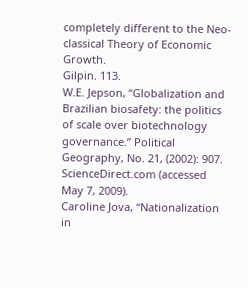completely different to the Neo-classical Theory of Economic Growth.
Gilpin. 113.
W.E. Jepson, “Globalization and Brazilian biosafety: the politics of scale over biotechnology governance.” Political Geography, No. 21, (2002): 907. ScienceDirect.com (accessed May 7, 2009).
Caroline Jova, “Nationalization in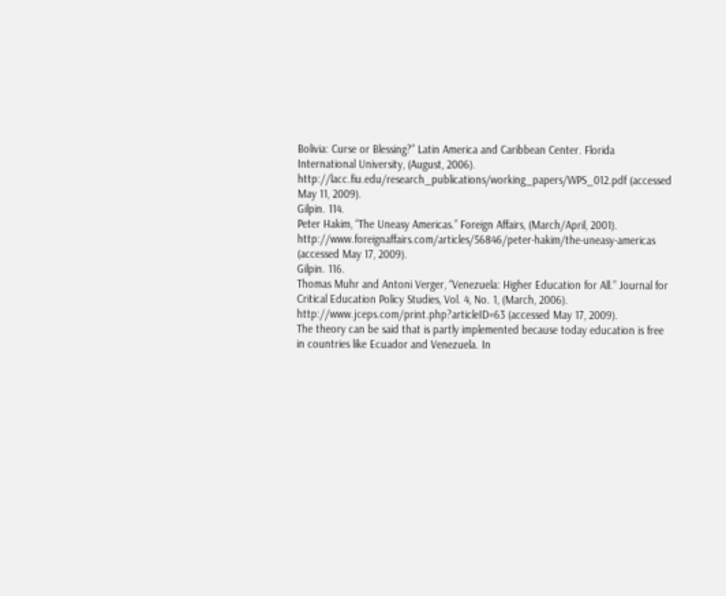Bolivia: Curse or Blessing?” Latin America and Caribbean Center. Florida International University, (August, 2006). http://lacc.fiu.edu/research_publications/working_papers/WPS_012.pdf (accessed May 11, 2009).
Gilpin. 114.
Peter Hakim, “The Uneasy Americas.” Foreign Affairs, (March/April, 2001). http://www.foreignaffairs.com/articles/56846/peter-hakim/the-uneasy-americas (accessed May 17, 2009).
Gilpin. 116.
Thomas Muhr and Antoni Verger, “Venezuela: Higher Education for All.” Journal for Critical Education Policy Studies, Vol. 4, No. 1, (March, 2006). http://www.jceps.com/print.php?articleID=63 (accessed May 17, 2009).
The theory can be said that is partly implemented because today education is free in countries like Ecuador and Venezuela. In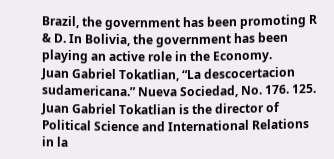Brazil, the government has been promoting R & D. In Bolivia, the government has been playing an active role in the Economy.
Juan Gabriel Tokatlian, “La descocertacion sudamericana.” Nueva Sociedad, No. 176. 125. Juan Gabriel Tokatlian is the director of Political Science and International Relations in la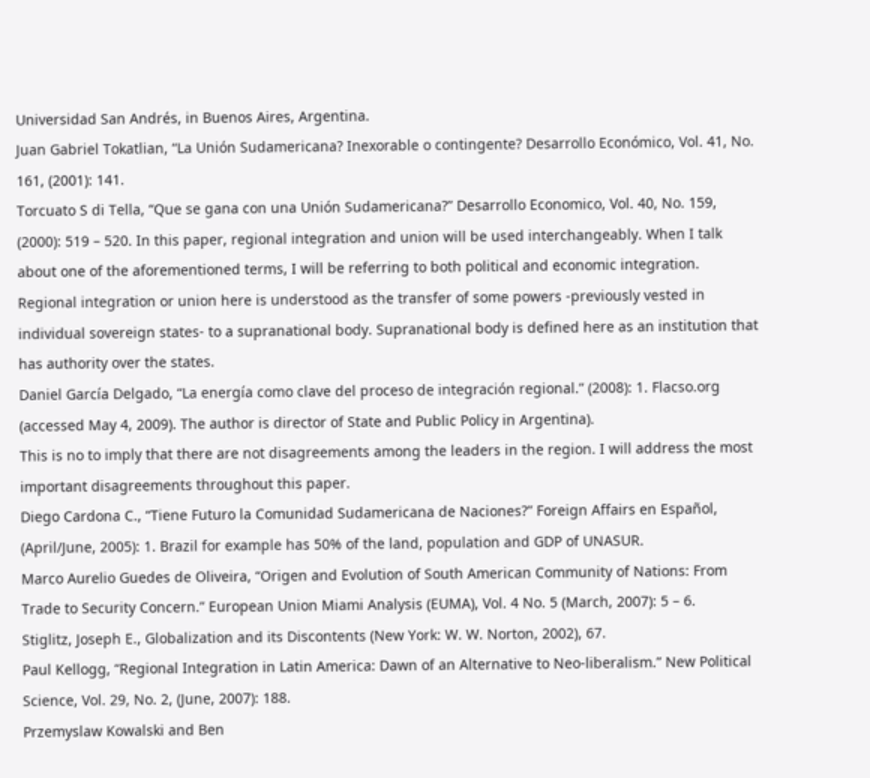Universidad San Andrés, in Buenos Aires, Argentina.
Juan Gabriel Tokatlian, “La Unión Sudamericana? Inexorable o contingente? Desarrollo Económico, Vol. 41, No. 161, (2001): 141.
Torcuato S di Tella, “Que se gana con una Unión Sudamericana?” Desarrollo Economico, Vol. 40, No. 159, (2000): 519 – 520. In this paper, regional integration and union will be used interchangeably. When I talk about one of the aforementioned terms, I will be referring to both political and economic integration. Regional integration or union here is understood as the transfer of some powers -previously vested in individual sovereign states- to a supranational body. Supranational body is defined here as an institution that has authority over the states.
Daniel García Delgado, “La energía como clave del proceso de integración regional.” (2008): 1. Flacso.org (accessed May 4, 2009). The author is director of State and Public Policy in Argentina).
This is no to imply that there are not disagreements among the leaders in the region. I will address the most important disagreements throughout this paper.
Diego Cardona C., “Tiene Futuro la Comunidad Sudamericana de Naciones?” Foreign Affairs en Español, (April/June, 2005): 1. Brazil for example has 50% of the land, population and GDP of UNASUR.
Marco Aurelio Guedes de Oliveira, “Origen and Evolution of South American Community of Nations: From Trade to Security Concern.” European Union Miami Analysis (EUMA), Vol. 4 No. 5 (March, 2007): 5 – 6.
Stiglitz, Joseph E., Globalization and its Discontents (New York: W. W. Norton, 2002), 67.
Paul Kellogg, “Regional Integration in Latin America: Dawn of an Alternative to Neo-liberalism.” New Political Science, Vol. 29, No. 2, (June, 2007): 188.
Przemyslaw Kowalski and Ben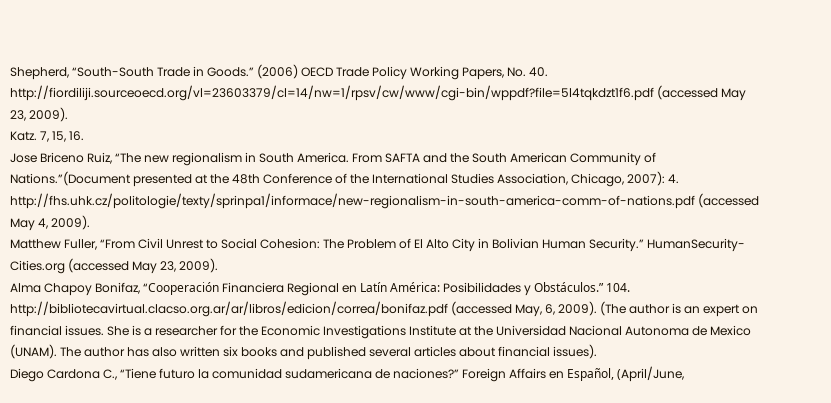Shepherd, “South-South Trade in Goods.” (2006) OECD Trade Policy Working Papers, No. 40. http://fiordiliji.sourceoecd.org/vl=23603379/cl=14/nw=1/rpsv/cw/www/cgi-bin/wppdf?file=5l4tqkdzt1f6.pdf (accessed May 23, 2009).
Katz. 7, 15, 16.
Jose Briceno Ruiz, “The new regionalism in South America. From SAFTA and the South American Community of Nations.”(Document presented at the 48th Conference of the International Studies Association, Chicago, 2007): 4. http://fhs.uhk.cz/politologie/texty/sprinpa1/informace/new-regionalism-in-south-america-comm-of-nations.pdf (accessed May 4, 2009).
Matthew Fuller, “From Civil Unrest to Social Cohesion: The Problem of El Alto City in Bolivian Human Security.” HumanSecurity-Cities.org (accessed May 23, 2009).
Alma Chapoy Bonifaz, “Cooperación Financiera Regional en Latín América: Posibilidades y Obstáculos.” 104. http://bibliotecavirtual.clacso.org.ar/ar/libros/edicion/correa/bonifaz.pdf (accessed May, 6, 2009). (The author is an expert on financial issues. She is a researcher for the Economic Investigations Institute at the Universidad Nacional Autonoma de Mexico (UNAM). The author has also written six books and published several articles about financial issues).
Diego Cardona C., “Tiene futuro la comunidad sudamericana de naciones?” Foreign Affairs en Español, (April/June,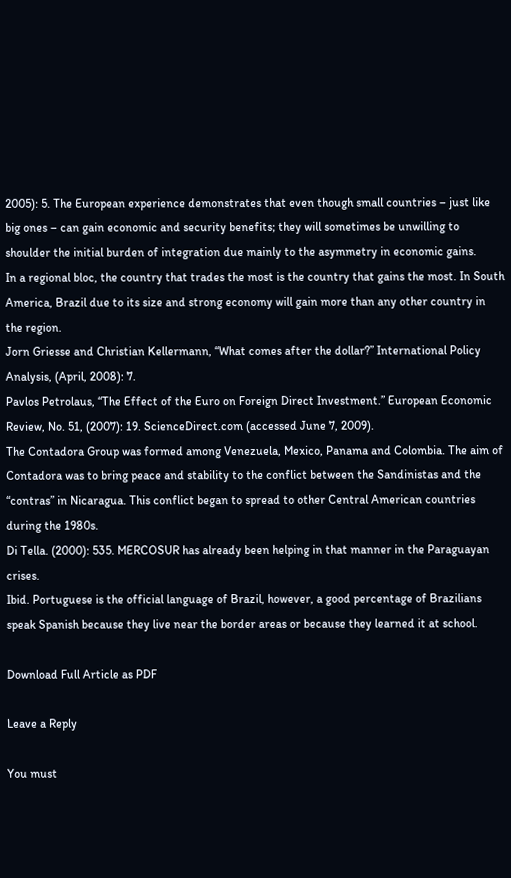2005): 5. The European experience demonstrates that even though small countries – just like big ones – can gain economic and security benefits; they will sometimes be unwilling to shoulder the initial burden of integration due mainly to the asymmetry in economic gains.
In a regional bloc, the country that trades the most is the country that gains the most. In South America, Brazil due to its size and strong economy will gain more than any other country in the region.
Jorn Griesse and Christian Kellermann, “What comes after the dollar?” International Policy Analysis, (April, 2008): 7.
Pavlos Petrolaus, “The Effect of the Euro on Foreign Direct Investment.” European Economic Review, No. 51, (2007): 19. ScienceDirect.com (accessed June 7, 2009).
The Contadora Group was formed among Venezuela, Mexico, Panama and Colombia. The aim of Contadora was to bring peace and stability to the conflict between the Sandinistas and the “contras” in Nicaragua. This conflict began to spread to other Central American countries during the 1980s.
Di Tella. (2000): 535. MERCOSUR has already been helping in that manner in the Paraguayan crises.
Ibid. Portuguese is the official language of Brazil, however, a good percentage of Brazilians speak Spanish because they live near the border areas or because they learned it at school.

Download Full Article as PDF

Leave a Reply

You must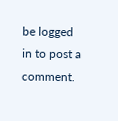be logged in to post a comment.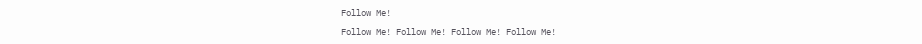Follow Me!

Follow Me! Follow Me! Follow Me! Follow Me!